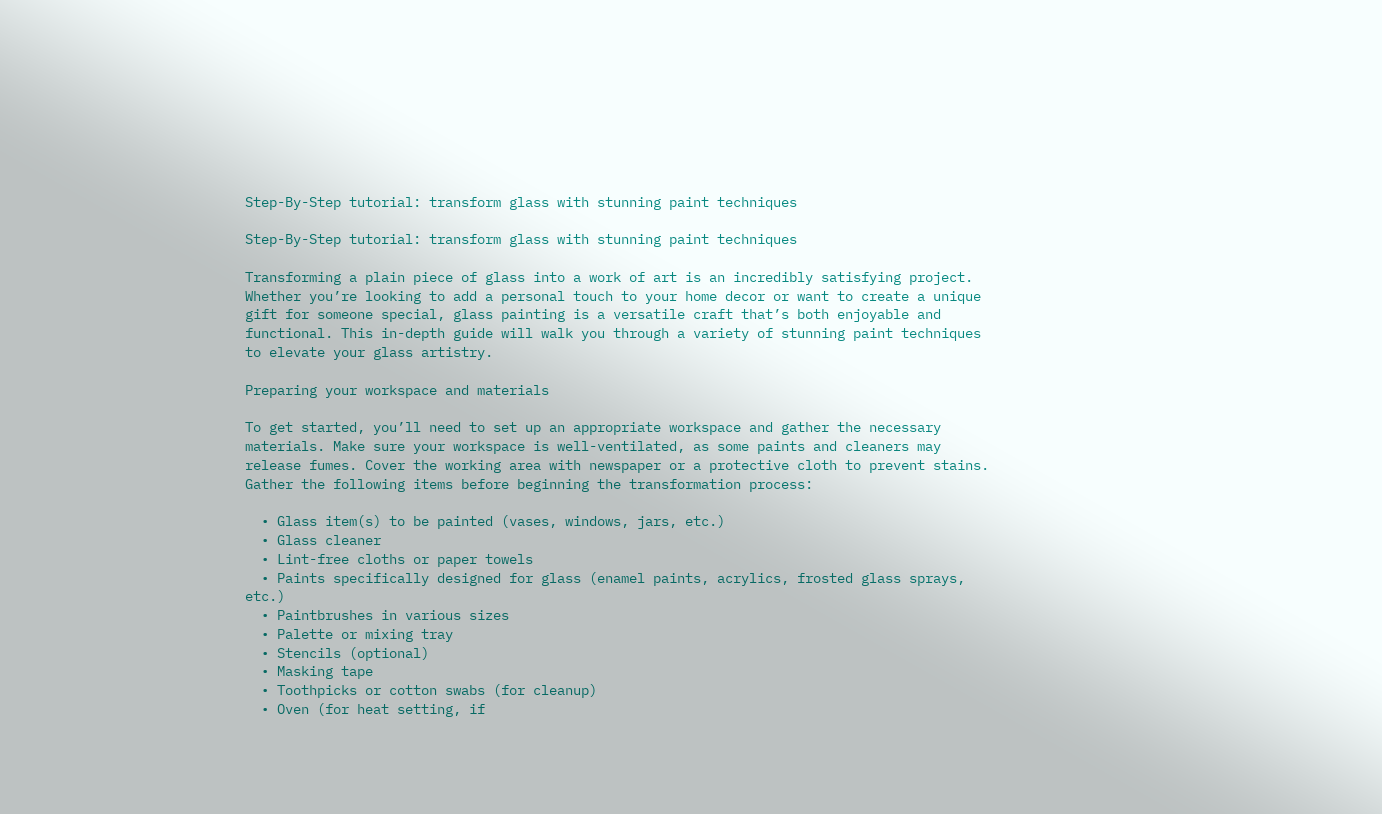Step-By-Step tutorial: transform glass with stunning paint techniques

Step-By-Step tutorial: transform glass with stunning paint techniques

Transforming a plain piece of glass into a work of art is an incredibly satisfying project. Whether you’re looking to add a personal touch to your home decor or want to create a unique gift for someone special, glass painting is a versatile craft that’s both enjoyable and functional. This in-depth guide will walk you through a variety of stunning paint techniques to elevate your glass artistry.

Preparing your workspace and materials

To get started, you’ll need to set up an appropriate workspace and gather the necessary materials. Make sure your workspace is well-ventilated, as some paints and cleaners may release fumes. Cover the working area with newspaper or a protective cloth to prevent stains. Gather the following items before beginning the transformation process:

  • Glass item(s) to be painted (vases, windows, jars, etc.)
  • Glass cleaner
  • Lint-free cloths or paper towels
  • Paints specifically designed for glass (enamel paints, acrylics, frosted glass sprays, etc.)
  • Paintbrushes in various sizes
  • Palette or mixing tray
  • Stencils (optional)
  • Masking tape
  • Toothpicks or cotton swabs (for cleanup)
  • Oven (for heat setting, if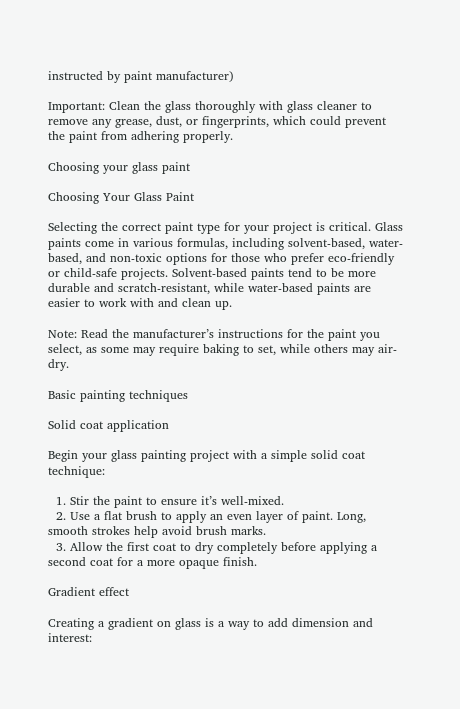instructed by paint manufacturer)

Important: Clean the glass thoroughly with glass cleaner to remove any grease, dust, or fingerprints, which could prevent the paint from adhering properly.

Choosing your glass paint

Choosing Your Glass Paint

Selecting the correct paint type for your project is critical. Glass paints come in various formulas, including solvent-based, water-based, and non-toxic options for those who prefer eco-friendly or child-safe projects. Solvent-based paints tend to be more durable and scratch-resistant, while water-based paints are easier to work with and clean up.

Note: Read the manufacturer’s instructions for the paint you select, as some may require baking to set, while others may air-dry.

Basic painting techniques

Solid coat application

Begin your glass painting project with a simple solid coat technique:

  1. Stir the paint to ensure it’s well-mixed.
  2. Use a flat brush to apply an even layer of paint. Long, smooth strokes help avoid brush marks.
  3. Allow the first coat to dry completely before applying a second coat for a more opaque finish.

Gradient effect

Creating a gradient on glass is a way to add dimension and interest: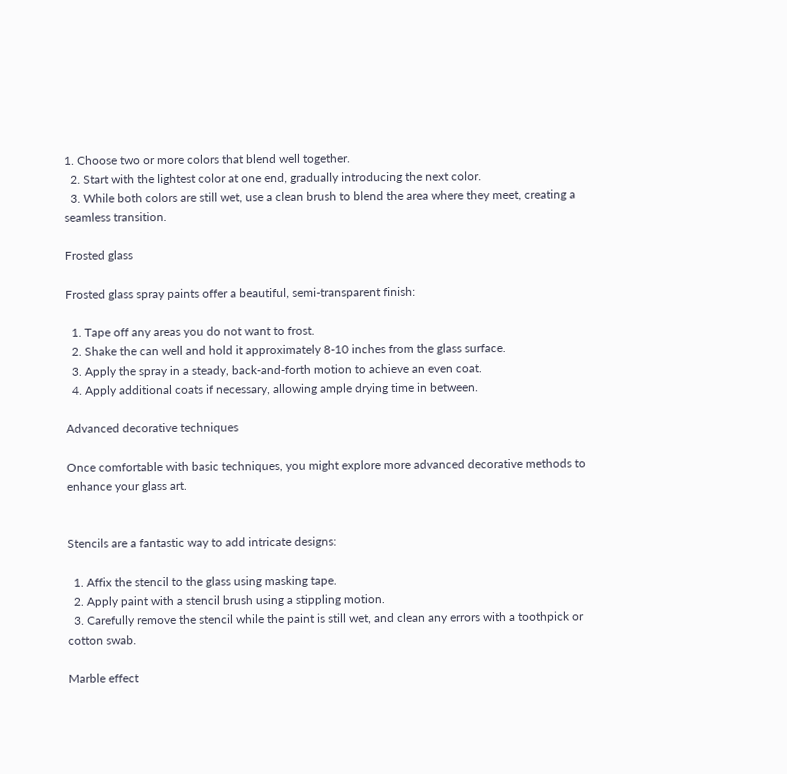1. Choose two or more colors that blend well together.
  2. Start with the lightest color at one end, gradually introducing the next color.
  3. While both colors are still wet, use a clean brush to blend the area where they meet, creating a seamless transition.

Frosted glass

Frosted glass spray paints offer a beautiful, semi-transparent finish:

  1. Tape off any areas you do not want to frost.
  2. Shake the can well and hold it approximately 8-10 inches from the glass surface.
  3. Apply the spray in a steady, back-and-forth motion to achieve an even coat.
  4. Apply additional coats if necessary, allowing ample drying time in between.

Advanced decorative techniques

Once comfortable with basic techniques, you might explore more advanced decorative methods to enhance your glass art.


Stencils are a fantastic way to add intricate designs:

  1. Affix the stencil to the glass using masking tape.
  2. Apply paint with a stencil brush using a stippling motion.
  3. Carefully remove the stencil while the paint is still wet, and clean any errors with a toothpick or cotton swab.

Marble effect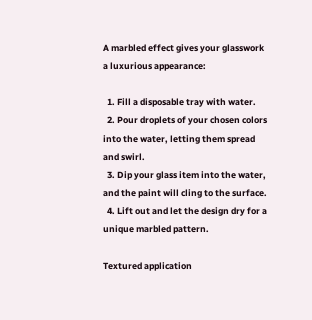A marbled effect gives your glasswork a luxurious appearance:

  1. Fill a disposable tray with water.
  2. Pour droplets of your chosen colors into the water, letting them spread and swirl.
  3. Dip your glass item into the water, and the paint will cling to the surface.
  4. Lift out and let the design dry for a unique marbled pattern.

Textured application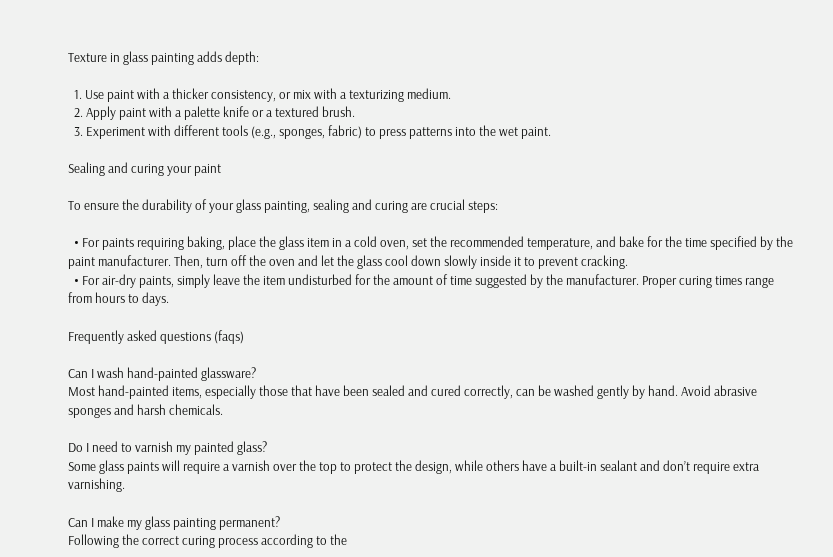Texture in glass painting adds depth:

  1. Use paint with a thicker consistency, or mix with a texturizing medium.
  2. Apply paint with a palette knife or a textured brush.
  3. Experiment with different tools (e.g., sponges, fabric) to press patterns into the wet paint.

Sealing and curing your paint

To ensure the durability of your glass painting, sealing and curing are crucial steps:

  • For paints requiring baking, place the glass item in a cold oven, set the recommended temperature, and bake for the time specified by the paint manufacturer. Then, turn off the oven and let the glass cool down slowly inside it to prevent cracking.
  • For air-dry paints, simply leave the item undisturbed for the amount of time suggested by the manufacturer. Proper curing times range from hours to days.

Frequently asked questions (faqs)

Can I wash hand-painted glassware?
Most hand-painted items, especially those that have been sealed and cured correctly, can be washed gently by hand. Avoid abrasive sponges and harsh chemicals.

Do I need to varnish my painted glass?
Some glass paints will require a varnish over the top to protect the design, while others have a built-in sealant and don’t require extra varnishing.

Can I make my glass painting permanent?
Following the correct curing process according to the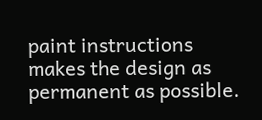paint instructions makes the design as permanent as possible.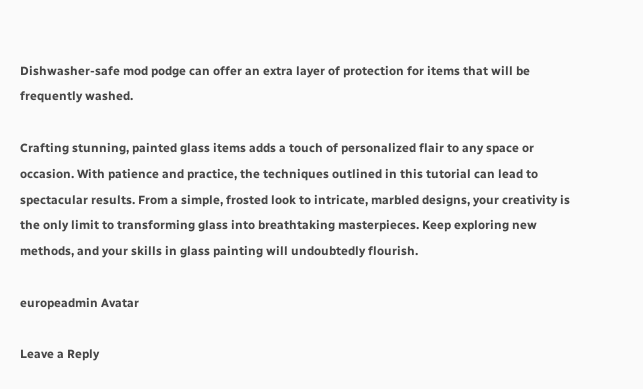Dishwasher-safe mod podge can offer an extra layer of protection for items that will be frequently washed.

Crafting stunning, painted glass items adds a touch of personalized flair to any space or occasion. With patience and practice, the techniques outlined in this tutorial can lead to spectacular results. From a simple, frosted look to intricate, marbled designs, your creativity is the only limit to transforming glass into breathtaking masterpieces. Keep exploring new methods, and your skills in glass painting will undoubtedly flourish.

europeadmin Avatar

Leave a Reply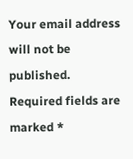Your email address will not be published. Required fields are marked *